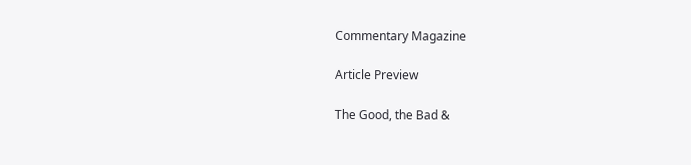Commentary Magazine

Article Preview

The Good, the Bad &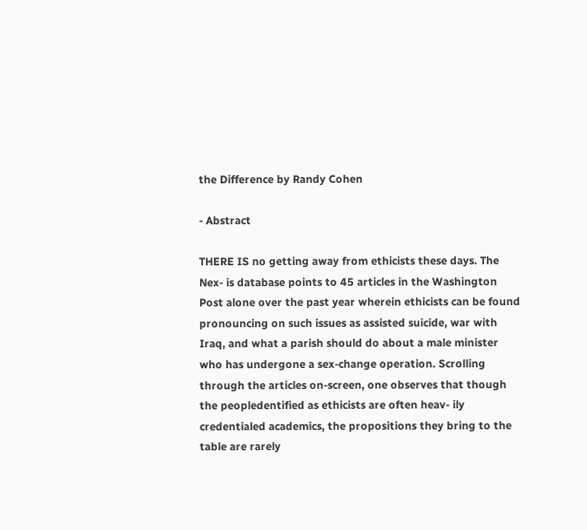the Difference by Randy Cohen

- Abstract

THERE IS no getting away from ethicists these days. The Nex- is database points to 45 articles in the Washington Post alone over the past year wherein ethicists can be found pronouncing on such issues as assisted suicide, war with Iraq, and what a parish should do about a male minister who has undergone a sex-change operation. Scrolling through the articles on-screen, one observes that though the peopledentified as ethicists are often heav- ily credentialed academics, the propositions they bring to the table are rarely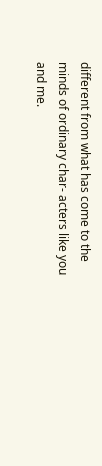different from what has come to the minds of ordinary char- acters like you and me.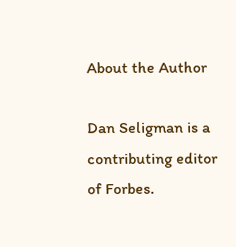About the Author

Dan Seligman is a contributing editor of Forbes.